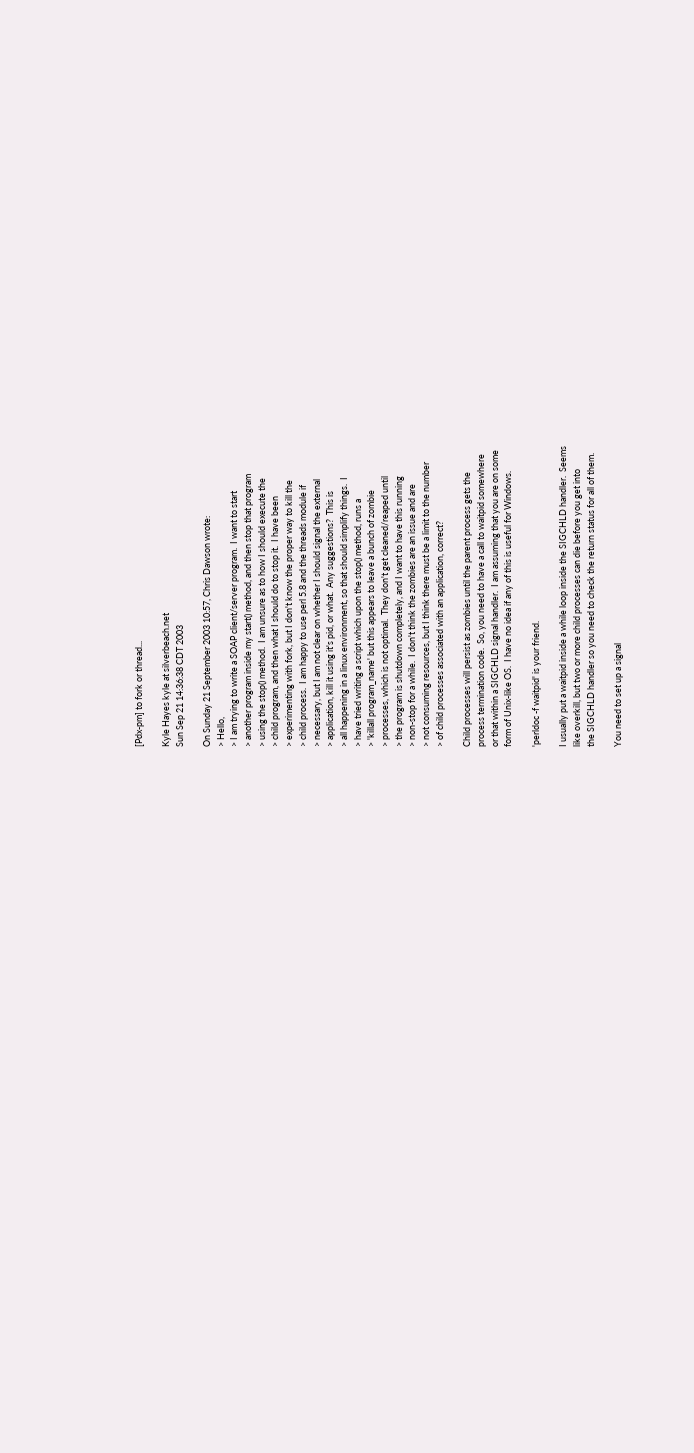[Pdx-pm] to fork or thread...

Kyle Hayes kyle at silverbeach.net
Sun Sep 21 14:36:38 CDT 2003

On Sunday 21 September 2003 10:57, Chris Dawson wrote:
> Hello,
> I am trying to write a SOAP client/server program.  I want to start
> another program inside my start() method, and then stop that program
> using the stop() method.  I am unsure as to how I should execute the
> child program, and then what I should do to stop it.  I have been
> experimenting with fork, but I don't know the proper way to kill the
> child process.  I am happy to use perl 5.8 and the threads module if
> necessary, but I am not clear on whether I should signal the external
> application, kill it using it's pid, or what.  Any suggestions?  This is
> all happening in a linux environment, so that should simplify things.  I
> have tried writing a script which upon the stop() method, runs a
> 'killall program_name' but this appears to leave a bunch of zombie
> processes, which is not optimal.  They don't get cleaned/reaped until
> the program is shutdown completely, and I want to have this running
> non-stop for a while.  I don't think the zombies are an issue and are
> not consuming resources, but I think there must be a limit to the number
> of child processes associated with an application, correct?

Child processes will persist as zombies until the parent process gets the
process termination code.  So, you need to have a call to waitpid somewhere
or that within a SIGCHLD signal handler.  I am assuming that you are on some
form of Unix-like OS.  I have no idea if any of this is useful for Windows.

'perldoc -f waitpid' is your friend.

I usually put a waitpid inside a while loop inside the SIGCHLD handler.  Seems
like overkill, but two or more child processes can die before you get into
the SIGCHLD handler so you need to check the return status for all of them.

You need to set up a signal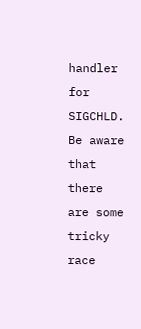handler for SIGCHLD.  Be aware that there are some
tricky race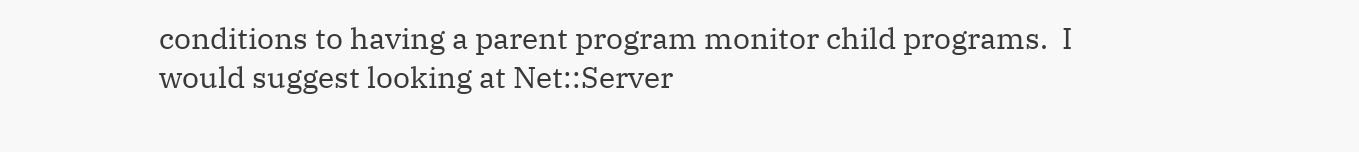conditions to having a parent program monitor child programs.  I
would suggest looking at Net::Server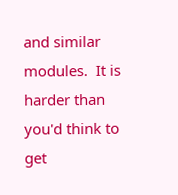and similar modules.  It is harder than
you'd think to get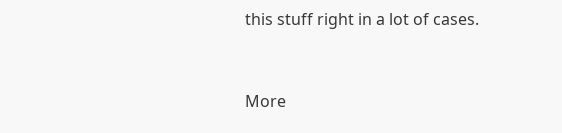this stuff right in a lot of cases.


More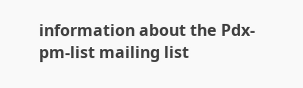information about the Pdx-pm-list mailing list